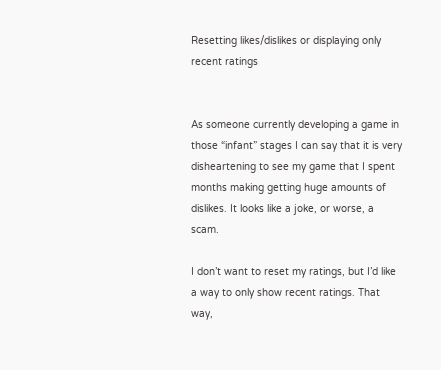Resetting likes/dislikes or displaying only recent ratings


As someone currently developing a game in those “infant” stages I can say that it is very disheartening to see my game that I spent months making getting huge amounts of dislikes. It looks like a joke, or worse, a scam.

I don’t want to reset my ratings, but I’d like a way to only show recent ratings. That way,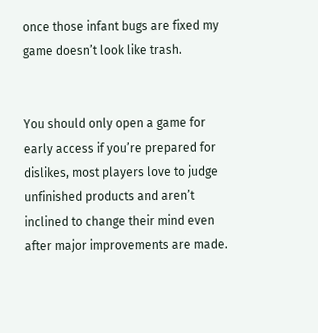once those infant bugs are fixed my game doesn’t look like trash.


You should only open a game for early access if you’re prepared for dislikes, most players love to judge unfinished products and aren’t inclined to change their mind even after major improvements are made.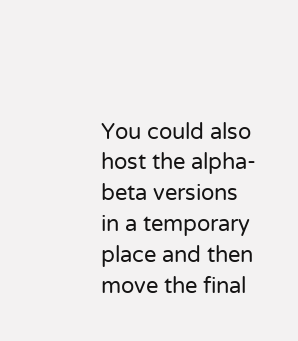You could also host the alpha-beta versions in a temporary place and then move the final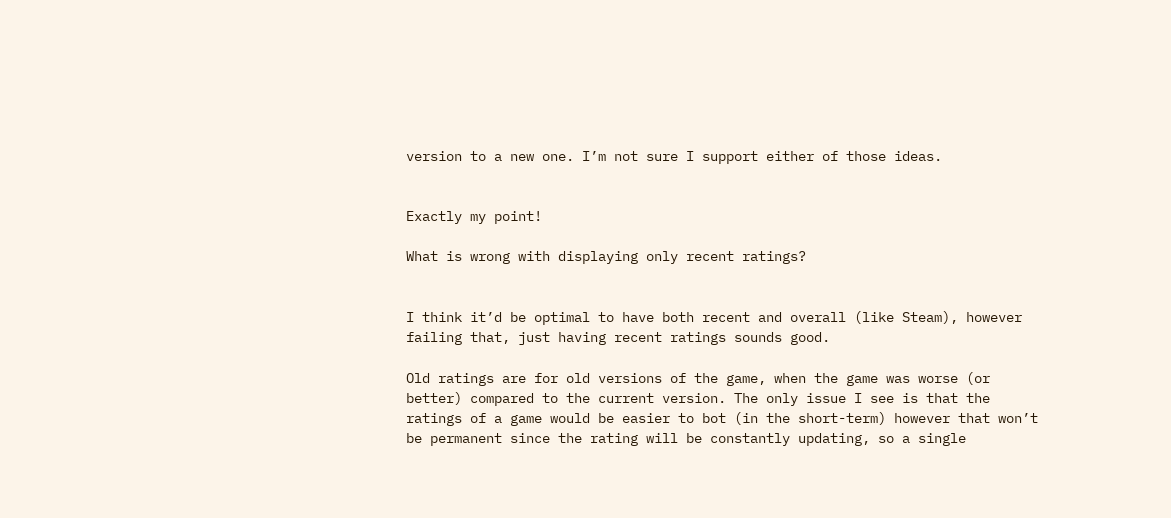version to a new one. I’m not sure I support either of those ideas.


Exactly my point!

What is wrong with displaying only recent ratings?


I think it’d be optimal to have both recent and overall (like Steam), however failing that, just having recent ratings sounds good.

Old ratings are for old versions of the game, when the game was worse (or better) compared to the current version. The only issue I see is that the ratings of a game would be easier to bot (in the short-term) however that won’t be permanent since the rating will be constantly updating, so a single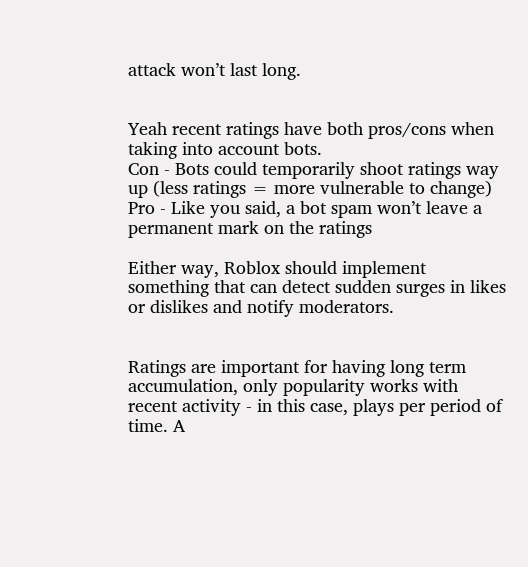attack won’t last long.


Yeah recent ratings have both pros/cons when taking into account bots.
Con - Bots could temporarily shoot ratings way up (less ratings = more vulnerable to change)
Pro - Like you said, a bot spam won’t leave a permanent mark on the ratings

Either way, Roblox should implement something that can detect sudden surges in likes or dislikes and notify moderators.


Ratings are important for having long term accumulation, only popularity works with recent activity - in this case, plays per period of time. A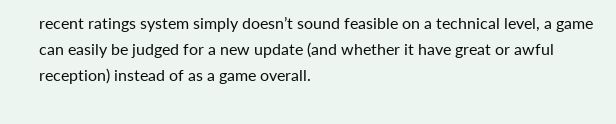recent ratings system simply doesn’t sound feasible on a technical level, a game can easily be judged for a new update (and whether it have great or awful reception) instead of as a game overall.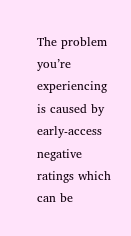The problem you’re experiencing is caused by early-access negative ratings which can be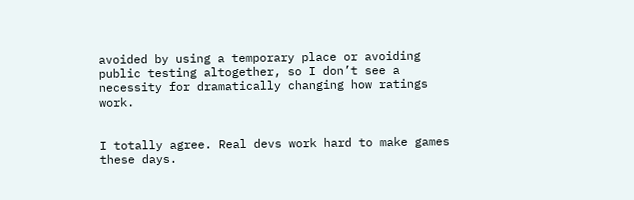avoided by using a temporary place or avoiding public testing altogether, so I don’t see a necessity for dramatically changing how ratings work.


I totally agree. Real devs work hard to make games these days.